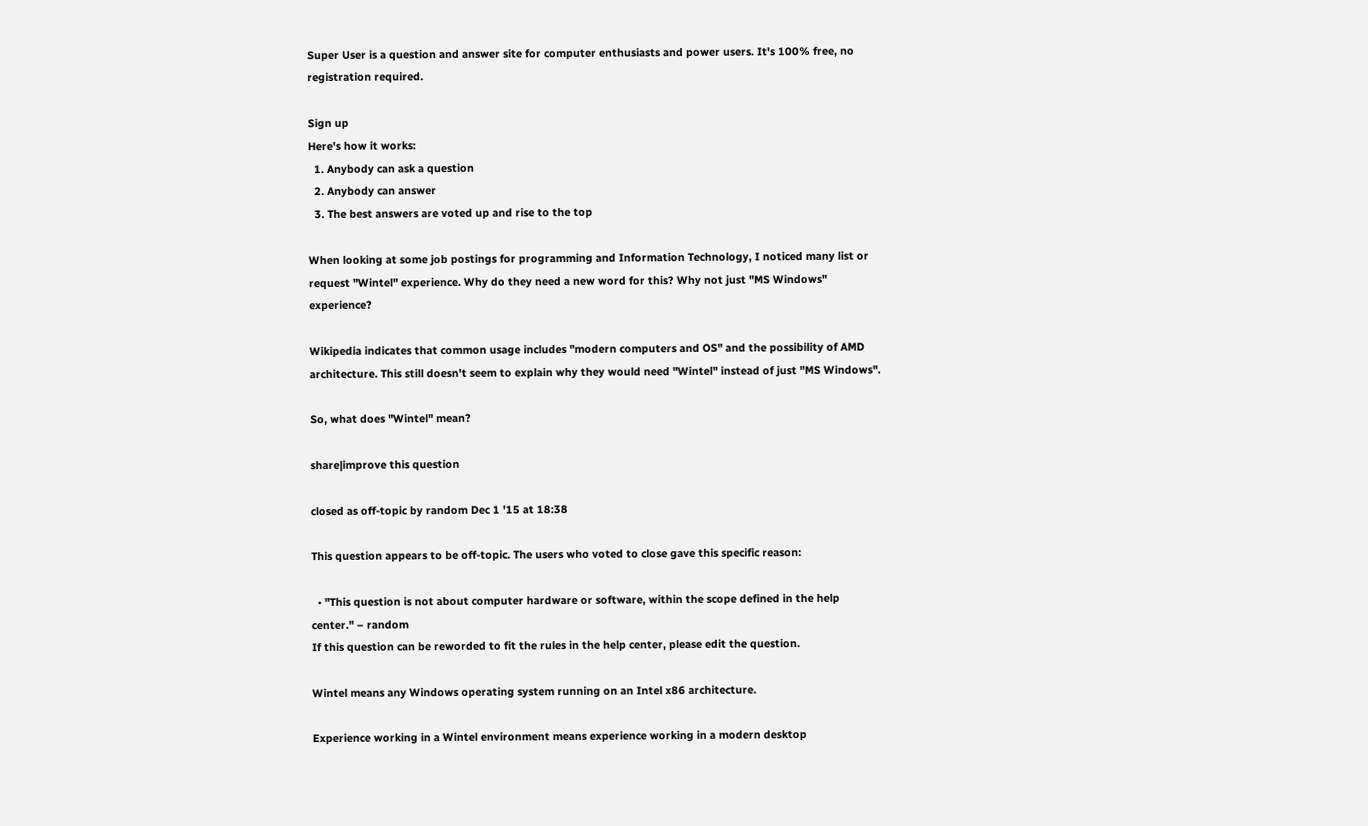Super User is a question and answer site for computer enthusiasts and power users. It's 100% free, no registration required.

Sign up
Here's how it works:
  1. Anybody can ask a question
  2. Anybody can answer
  3. The best answers are voted up and rise to the top

When looking at some job postings for programming and Information Technology, I noticed many list or request "Wintel" experience. Why do they need a new word for this? Why not just "MS Windows" experience?

Wikipedia indicates that common usage includes "modern computers and OS" and the possibility of AMD architecture. This still doesn't seem to explain why they would need "Wintel" instead of just "MS Windows".

So, what does "Wintel" mean?

share|improve this question

closed as off-topic by random Dec 1 '15 at 18:38

This question appears to be off-topic. The users who voted to close gave this specific reason:

  • "This question is not about computer hardware or software, within the scope defined in the help center." – random
If this question can be reworded to fit the rules in the help center, please edit the question.

Wintel means any Windows operating system running on an Intel x86 architecture.

Experience working in a Wintel environment means experience working in a modern desktop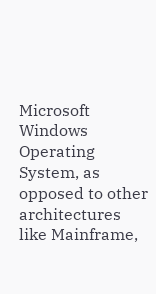Microsoft Windows Operating System, as opposed to other architectures like Mainframe,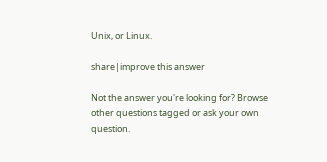Unix, or Linux.

share|improve this answer

Not the answer you're looking for? Browse other questions tagged or ask your own question.